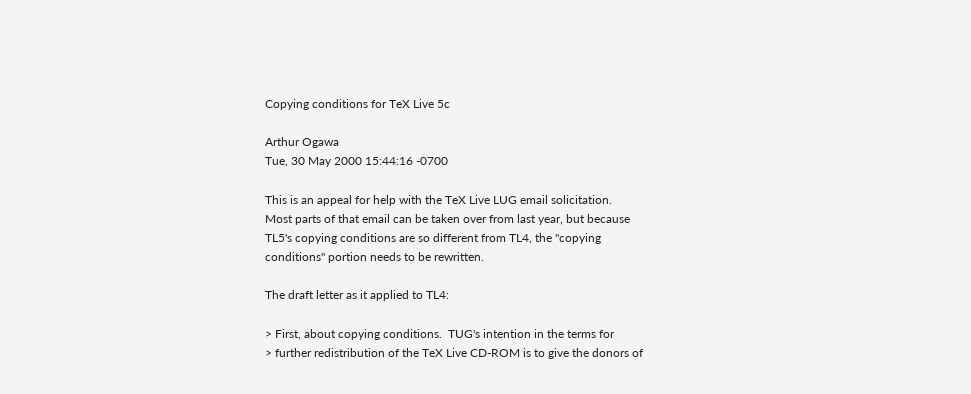Copying conditions for TeX Live 5c

Arthur Ogawa
Tue, 30 May 2000 15:44:16 -0700

This is an appeal for help with the TeX Live LUG email solicitation.
Most parts of that email can be taken over from last year, but because
TL5's copying conditions are so different from TL4, the "copying
conditions" portion needs to be rewritten.

The draft letter as it applied to TL4:

> First, about copying conditions.  TUG's intention in the terms for
> further redistribution of the TeX Live CD-ROM is to give the donors of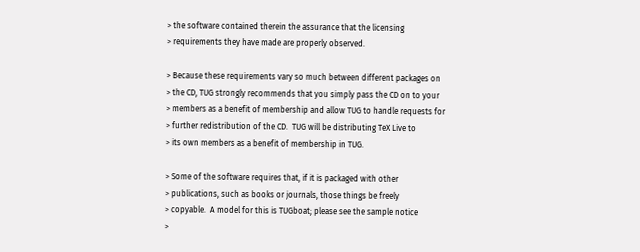> the software contained therein the assurance that the licensing
> requirements they have made are properly observed.

> Because these requirements vary so much between different packages on
> the CD, TUG strongly recommends that you simply pass the CD on to your
> members as a benefit of membership and allow TUG to handle requests for
> further redistribution of the CD.  TUG will be distributing TeX Live to
> its own members as a benefit of membership in TUG.

> Some of the software requires that, if it is packaged with other
> publications, such as books or journals, those things be freely
> copyable.  A model for this is TUGboat; please see the sample notice
>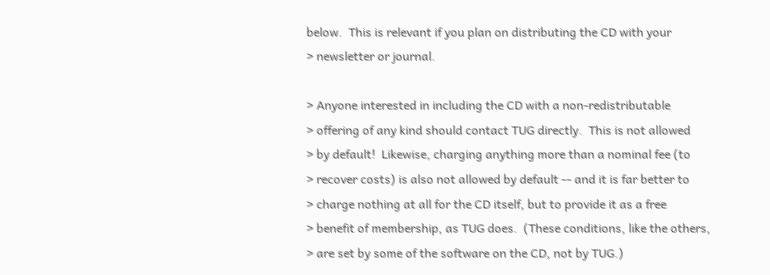below.  This is relevant if you plan on distributing the CD with your
> newsletter or journal.

> Anyone interested in including the CD with a non-redistributable
> offering of any kind should contact TUG directly.  This is not allowed
> by default!  Likewise, charging anything more than a nominal fee (to
> recover costs) is also not allowed by default -- and it is far better to
> charge nothing at all for the CD itself, but to provide it as a free
> benefit of membership, as TUG does.  (These conditions, like the others,
> are set by some of the software on the CD, not by TUG.)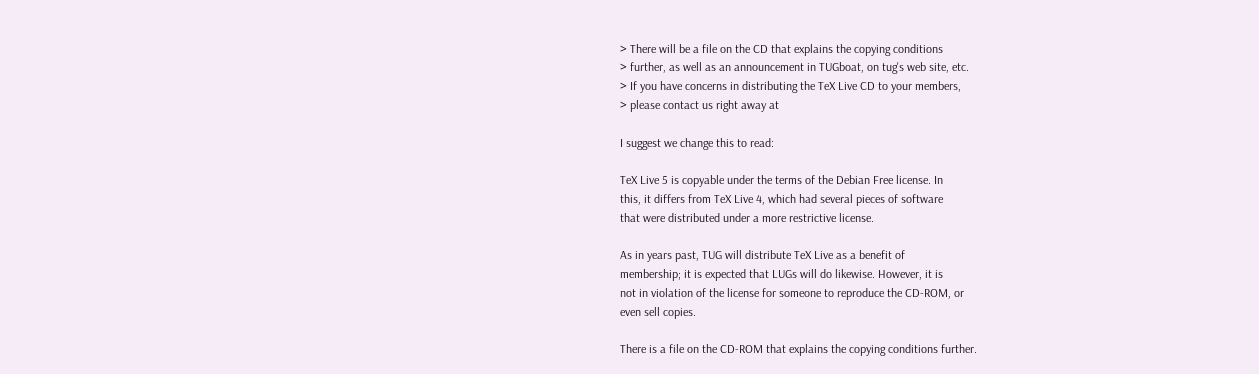> There will be a file on the CD that explains the copying conditions
> further, as well as an announcement in TUGboat, on tug's web site, etc.
> If you have concerns in distributing the TeX Live CD to your members,
> please contact us right away at

I suggest we change this to read:

TeX Live 5 is copyable under the terms of the Debian Free license. In
this, it differs from TeX Live 4, which had several pieces of software
that were distributed under a more restrictive license.

As in years past, TUG will distribute TeX Live as a benefit of
membership; it is expected that LUGs will do likewise. However, it is
not in violation of the license for someone to reproduce the CD-ROM, or
even sell copies.

There is a file on the CD-ROM that explains the copying conditions further.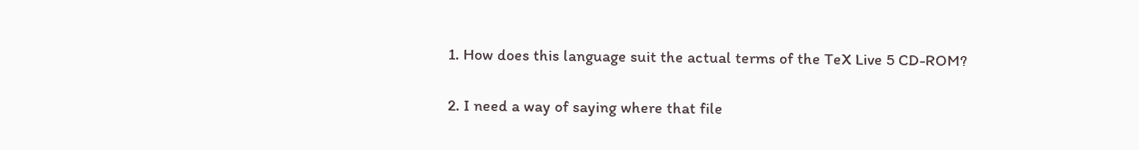1. How does this language suit the actual terms of the TeX Live 5 CD-ROM?

2. I need a way of saying where that file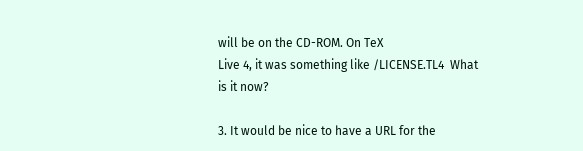will be on the CD-ROM. On TeX
Live 4, it was something like /LICENSE.TL4  What is it now?

3. It would be nice to have a URL for the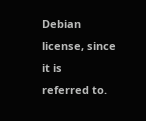Debian license, since it is
referred to.